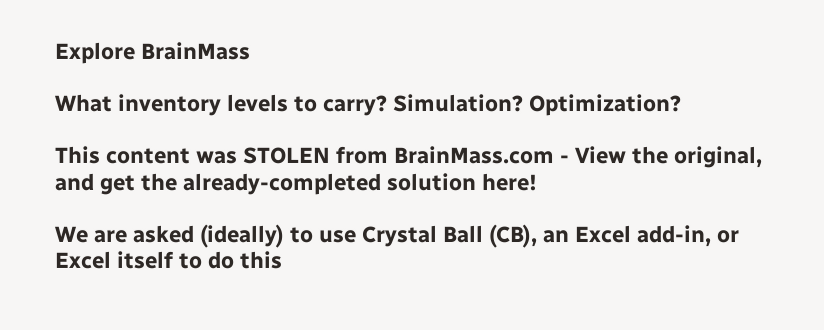Explore BrainMass

What inventory levels to carry? Simulation? Optimization?

This content was STOLEN from BrainMass.com - View the original, and get the already-completed solution here!

We are asked (ideally) to use Crystal Ball (CB), an Excel add-in, or Excel itself to do this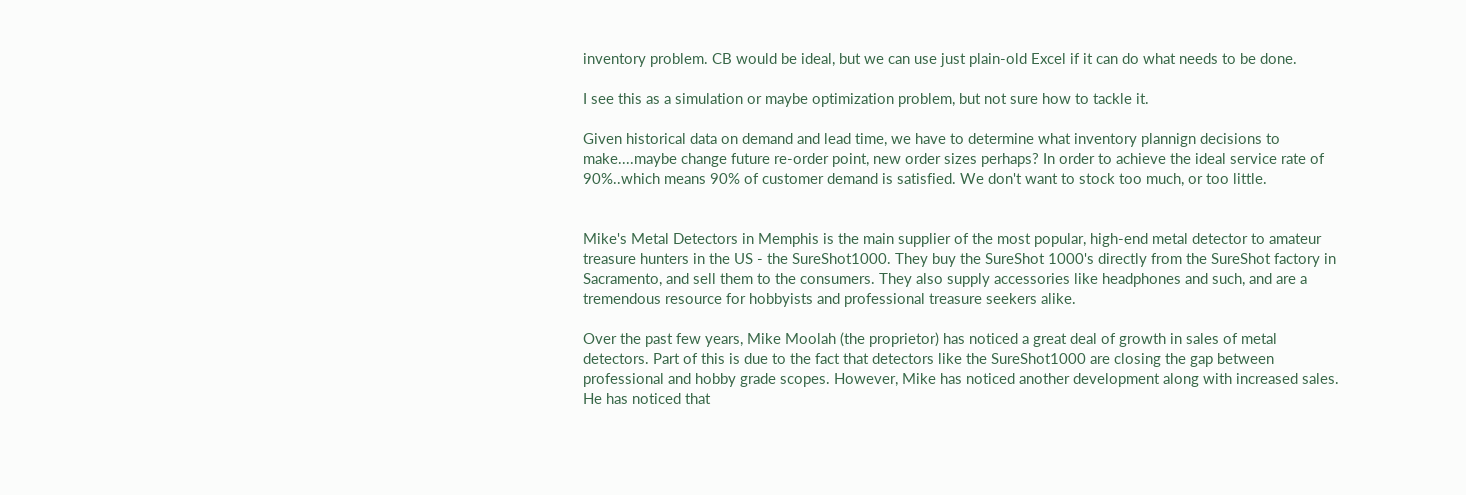inventory problem. CB would be ideal, but we can use just plain-old Excel if it can do what needs to be done.

I see this as a simulation or maybe optimization problem, but not sure how to tackle it.

Given historical data on demand and lead time, we have to determine what inventory plannign decisions to make....maybe change future re-order point, new order sizes perhaps? In order to achieve the ideal service rate of 90%..which means 90% of customer demand is satisfied. We don't want to stock too much, or too little.


Mike's Metal Detectors in Memphis is the main supplier of the most popular, high-end metal detector to amateur treasure hunters in the US - the SureShot1000. They buy the SureShot 1000's directly from the SureShot factory in Sacramento, and sell them to the consumers. They also supply accessories like headphones and such, and are a tremendous resource for hobbyists and professional treasure seekers alike.

Over the past few years, Mike Moolah (the proprietor) has noticed a great deal of growth in sales of metal detectors. Part of this is due to the fact that detectors like the SureShot1000 are closing the gap between professional and hobby grade scopes. However, Mike has noticed another development along with increased sales. He has noticed that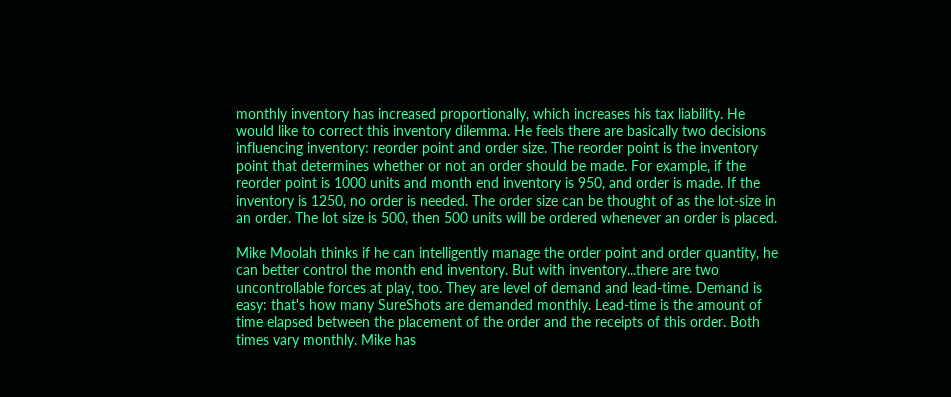monthly inventory has increased proportionally, which increases his tax liability. He would like to correct this inventory dilemma. He feels there are basically two decisions influencing inventory: reorder point and order size. The reorder point is the inventory point that determines whether or not an order should be made. For example, if the reorder point is 1000 units and month end inventory is 950, and order is made. If the inventory is 1250, no order is needed. The order size can be thought of as the lot-size in an order. The lot size is 500, then 500 units will be ordered whenever an order is placed.

Mike Moolah thinks if he can intelligently manage the order point and order quantity, he can better control the month end inventory. But with inventory...there are two uncontrollable forces at play, too. They are level of demand and lead-time. Demand is easy: that's how many SureShots are demanded monthly. Lead-time is the amount of time elapsed between the placement of the order and the receipts of this order. Both times vary monthly. Mike has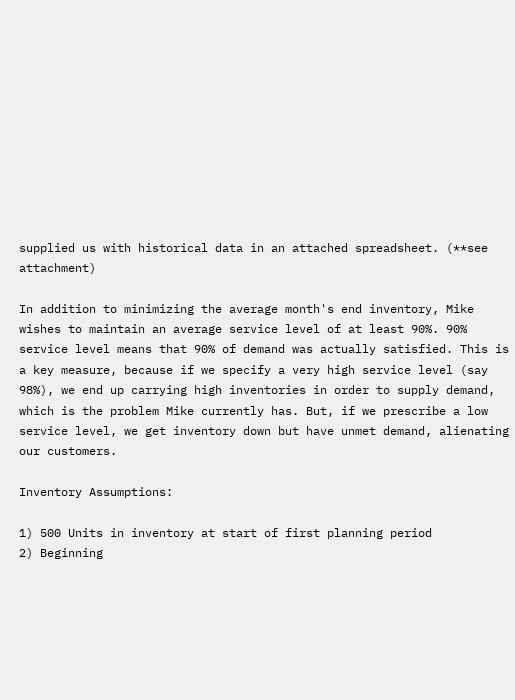supplied us with historical data in an attached spreadsheet. (**see attachment)

In addition to minimizing the average month's end inventory, Mike wishes to maintain an average service level of at least 90%. 90% service level means that 90% of demand was actually satisfied. This is a key measure, because if we specify a very high service level (say 98%), we end up carrying high inventories in order to supply demand, which is the problem Mike currently has. But, if we prescribe a low service level, we get inventory down but have unmet demand, alienating our customers.

Inventory Assumptions:

1) 500 Units in inventory at start of first planning period
2) Beginning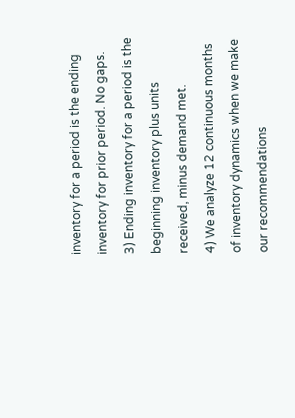inventory for a period is the ending inventory for prior period. No gaps.
3) Ending inventory for a period is the beginning inventory plus units received, minus demand met.
4) We analyze 12 continuous months of inventory dynamics when we make our recommendations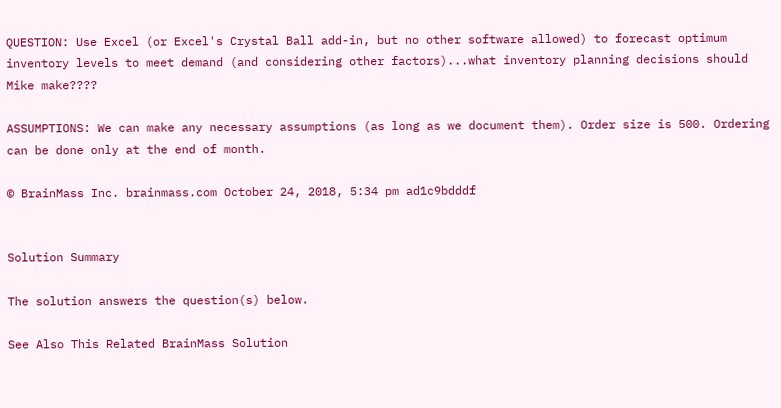QUESTION: Use Excel (or Excel's Crystal Ball add-in, but no other software allowed) to forecast optimum inventory levels to meet demand (and considering other factors)...what inventory planning decisions should Mike make????

ASSUMPTIONS: We can make any necessary assumptions (as long as we document them). Order size is 500. Ordering can be done only at the end of month.

© BrainMass Inc. brainmass.com October 24, 2018, 5:34 pm ad1c9bdddf


Solution Summary

The solution answers the question(s) below.

See Also This Related BrainMass Solution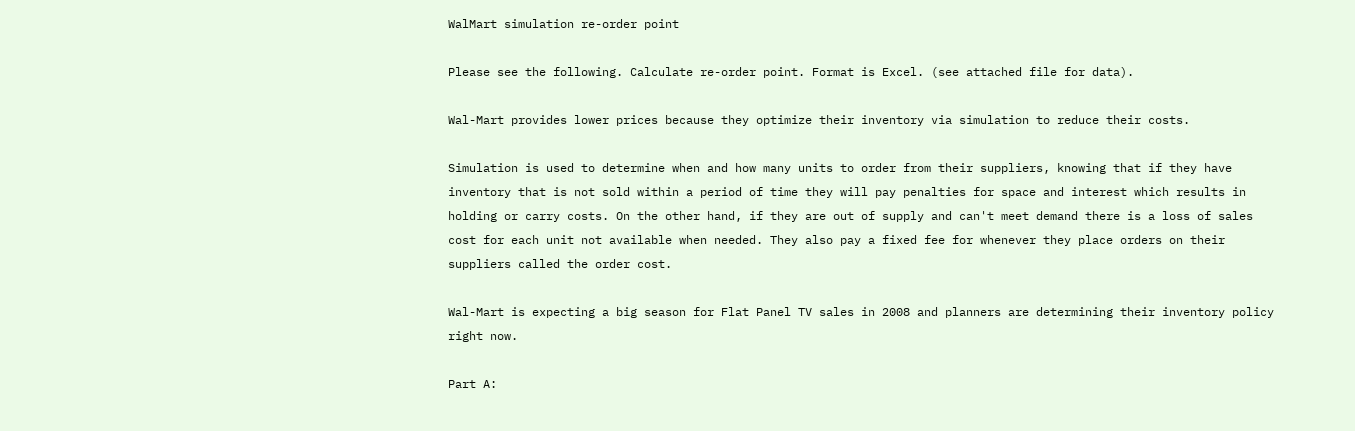WalMart simulation re-order point

Please see the following. Calculate re-order point. Format is Excel. (see attached file for data).

Wal-Mart provides lower prices because they optimize their inventory via simulation to reduce their costs.

Simulation is used to determine when and how many units to order from their suppliers, knowing that if they have inventory that is not sold within a period of time they will pay penalties for space and interest which results in holding or carry costs. On the other hand, if they are out of supply and can't meet demand there is a loss of sales cost for each unit not available when needed. They also pay a fixed fee for whenever they place orders on their suppliers called the order cost.

Wal-Mart is expecting a big season for Flat Panel TV sales in 2008 and planners are determining their inventory policy right now.

Part A: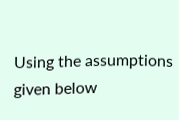Using the assumptions given below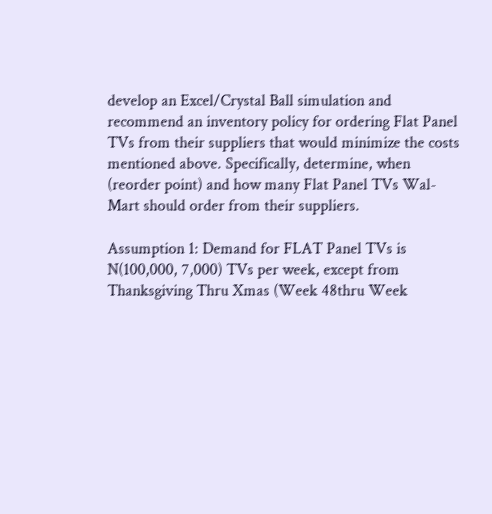develop an Excel/Crystal Ball simulation and recommend an inventory policy for ordering Flat Panel TVs from their suppliers that would minimize the costs mentioned above. Specifically, determine, when (reorder point) and how many Flat Panel TVs Wal-Mart should order from their suppliers.

Assumption 1: Demand for FLAT Panel TVs is N(100,000, 7,000) TVs per week, except from Thanksgiving Thru Xmas (Week 48thru Week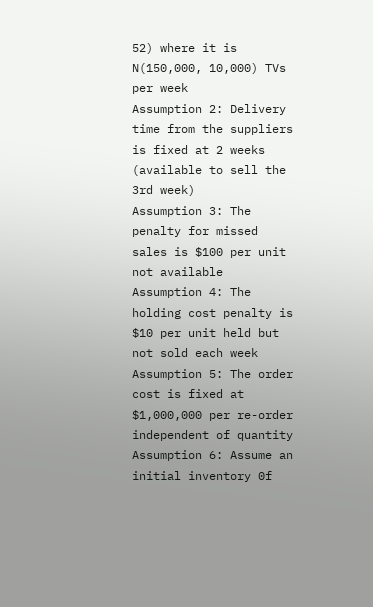52) where it is N(150,000, 10,000) TVs per week
Assumption 2: Delivery time from the suppliers is fixed at 2 weeks (available to sell the 3rd week)
Assumption 3: The penalty for missed sales is $100 per unit not available
Assumption 4: The holding cost penalty is $10 per unit held but not sold each week
Assumption 5: The order cost is fixed at $1,000,000 per re-order independent of quantity
Assumption 6: Assume an initial inventory 0f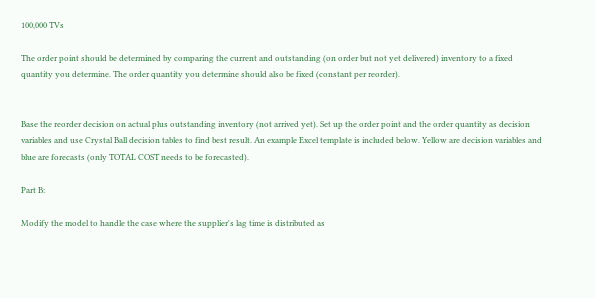100,000 TVs

The order point should be determined by comparing the current and outstanding (on order but not yet delivered) inventory to a fixed quantity you determine. The order quantity you determine should also be fixed (constant per reorder).


Base the reorder decision on actual plus outstanding inventory (not arrived yet). Set up the order point and the order quantity as decision variables and use Crystal Ball decision tables to find best result. An example Excel template is included below. Yellow are decision variables and blue are forecasts (only TOTAL COST needs to be forecasted).

Part B:

Modify the model to handle the case where the supplier's lag time is distributed as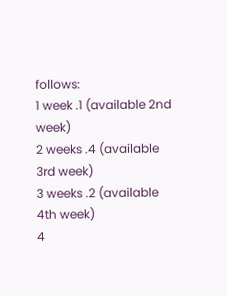follows:
1 week .1 (available 2nd week)
2 weeks .4 (available 3rd week)
3 weeks .2 (available 4th week)
4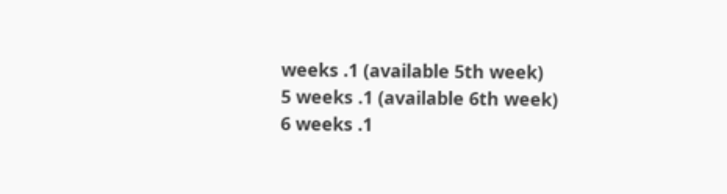weeks .1 (available 5th week)
5 weeks .1 (available 6th week)
6 weeks .1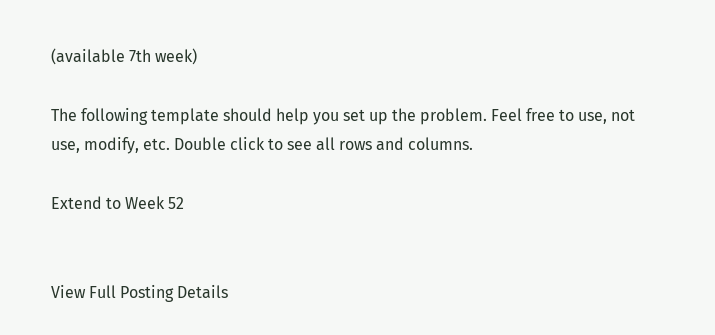(available 7th week)

The following template should help you set up the problem. Feel free to use, not use, modify, etc. Double click to see all rows and columns.

Extend to Week 52


View Full Posting Details